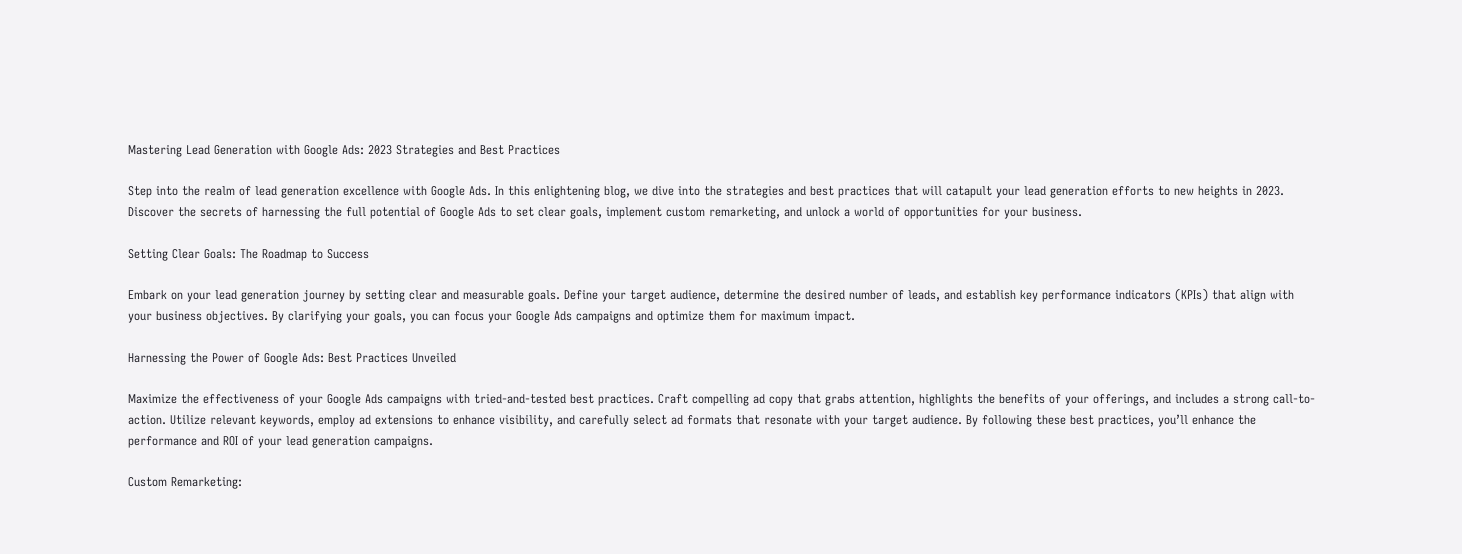Mastering Lead Generation with Google Ads: 2023 Strategies and Best Practices

Step into the realm of lead generation excellence with Google Ads. In this enlightening blog, we dive into the strategies and best practices that will catapult your lead generation efforts to new heights in 2023. Discover the secrets of harnessing the full potential of Google Ads to set clear goals, implement custom remarketing, and unlock a world of opportunities for your business.

Setting Clear Goals: The Roadmap to Success

Embark on your lead generation journey by setting clear and measurable goals. Define your target audience, determine the desired number of leads, and establish key performance indicators (KPIs) that align with your business objectives. By clarifying your goals, you can focus your Google Ads campaigns and optimize them for maximum impact.

Harnessing the Power of Google Ads: Best Practices Unveiled

Maximize the effectiveness of your Google Ads campaigns with tried-and-tested best practices. Craft compelling ad copy that grabs attention, highlights the benefits of your offerings, and includes a strong call-to-action. Utilize relevant keywords, employ ad extensions to enhance visibility, and carefully select ad formats that resonate with your target audience. By following these best practices, you’ll enhance the performance and ROI of your lead generation campaigns.

Custom Remarketing: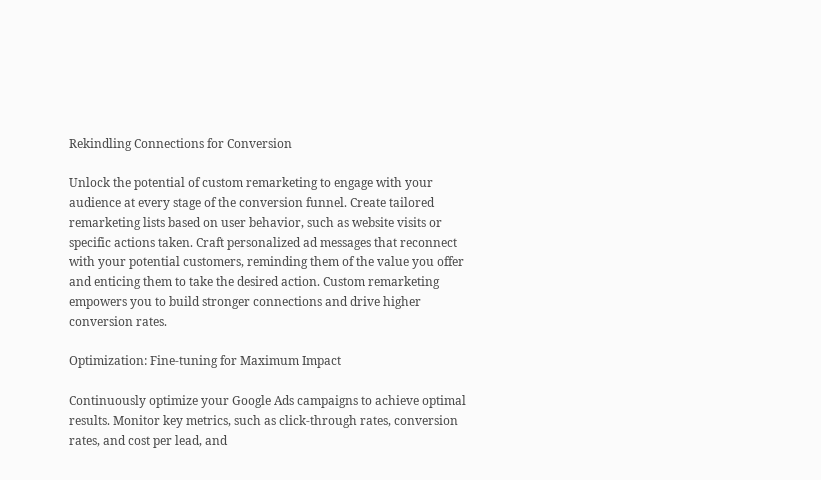Rekindling Connections for Conversion

Unlock the potential of custom remarketing to engage with your audience at every stage of the conversion funnel. Create tailored remarketing lists based on user behavior, such as website visits or specific actions taken. Craft personalized ad messages that reconnect with your potential customers, reminding them of the value you offer and enticing them to take the desired action. Custom remarketing empowers you to build stronger connections and drive higher conversion rates.

Optimization: Fine-tuning for Maximum Impact

Continuously optimize your Google Ads campaigns to achieve optimal results. Monitor key metrics, such as click-through rates, conversion rates, and cost per lead, and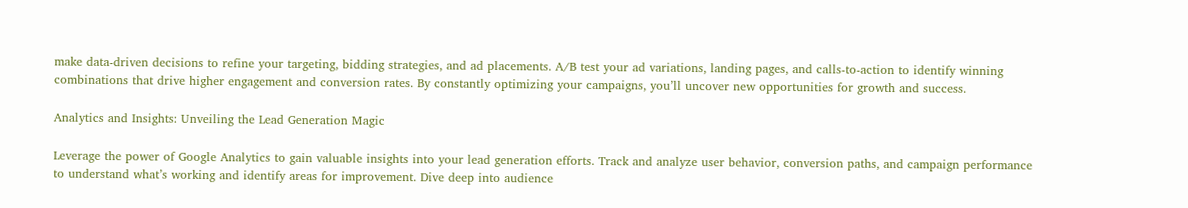make data-driven decisions to refine your targeting, bidding strategies, and ad placements. A/B test your ad variations, landing pages, and calls-to-action to identify winning combinations that drive higher engagement and conversion rates. By constantly optimizing your campaigns, you’ll uncover new opportunities for growth and success.

Analytics and Insights: Unveiling the Lead Generation Magic

Leverage the power of Google Analytics to gain valuable insights into your lead generation efforts. Track and analyze user behavior, conversion paths, and campaign performance to understand what’s working and identify areas for improvement. Dive deep into audience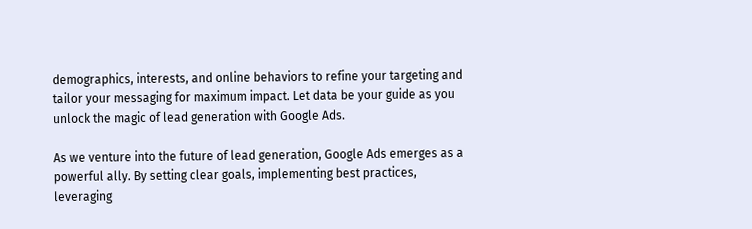demographics, interests, and online behaviors to refine your targeting and tailor your messaging for maximum impact. Let data be your guide as you unlock the magic of lead generation with Google Ads.

As we venture into the future of lead generation, Google Ads emerges as a powerful ally. By setting clear goals, implementing best practices, leveraging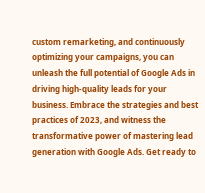custom remarketing, and continuously optimizing your campaigns, you can unleash the full potential of Google Ads in driving high-quality leads for your business. Embrace the strategies and best practices of 2023, and witness the transformative power of mastering lead generation with Google Ads. Get ready to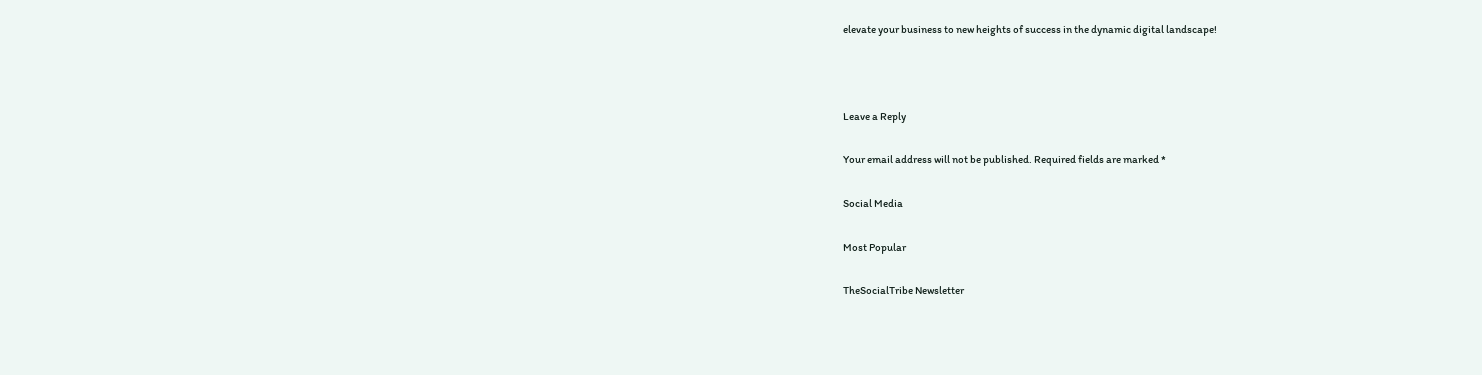elevate your business to new heights of success in the dynamic digital landscape!



Leave a Reply

Your email address will not be published. Required fields are marked *

Social Media

Most Popular

TheSocialTribe Newsletter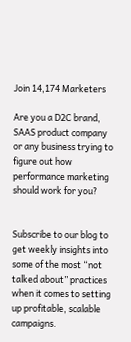Join 14,174 Marketers

Are you a D2C brand, SAAS product company or any business trying to figure out how performance marketing should work for you?


Subscribe to our blog to get weekly insights into some of the most “not talked about” practices when it comes to setting up profitable, scalable campaigns.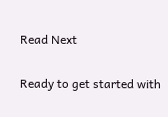Read Next

Ready to get started with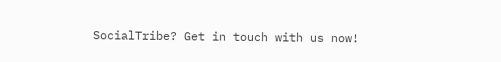SocialTribe? Get in touch with us now!